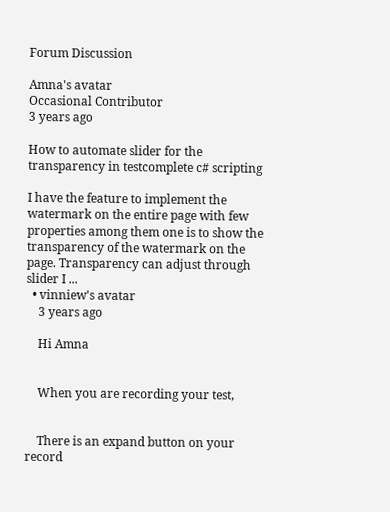Forum Discussion

Amna's avatar
Occasional Contributor
3 years ago

How to automate slider for the transparency in testcomplete c# scripting

I have the feature to implement the watermark on the entire page with few properties among them one is to show the transparency of the watermark on the page. Transparency can adjust through slider I ...
  • vinniew's avatar
    3 years ago

    Hi Amna


    When you are recording your test,


    There is an expand button on your record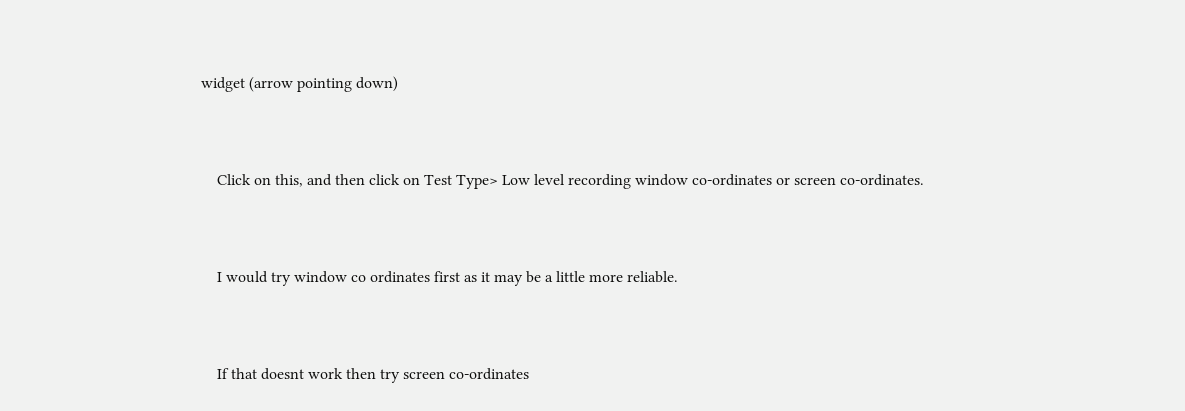widget (arrow pointing down)


    Click on this, and then click on Test Type> Low level recording window co-ordinates or screen co-ordinates.


    I would try window co ordinates first as it may be a little more reliable.


    If that doesnt work then try screen co-ordinates